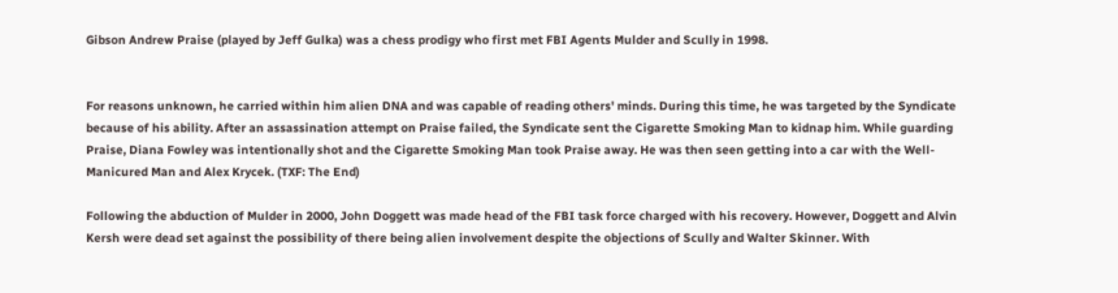Gibson Andrew Praise (played by Jeff Gulka) was a chess prodigy who first met FBI Agents Mulder and Scully in 1998.


For reasons unknown, he carried within him alien DNA and was capable of reading others' minds. During this time, he was targeted by the Syndicate because of his ability. After an assassination attempt on Praise failed, the Syndicate sent the Cigarette Smoking Man to kidnap him. While guarding Praise, Diana Fowley was intentionally shot and the Cigarette Smoking Man took Praise away. He was then seen getting into a car with the Well-Manicured Man and Alex Krycek. (TXF: The End)

Following the abduction of Mulder in 2000, John Doggett was made head of the FBI task force charged with his recovery. However, Doggett and Alvin Kersh were dead set against the possibility of there being alien involvement despite the objections of Scully and Walter Skinner. With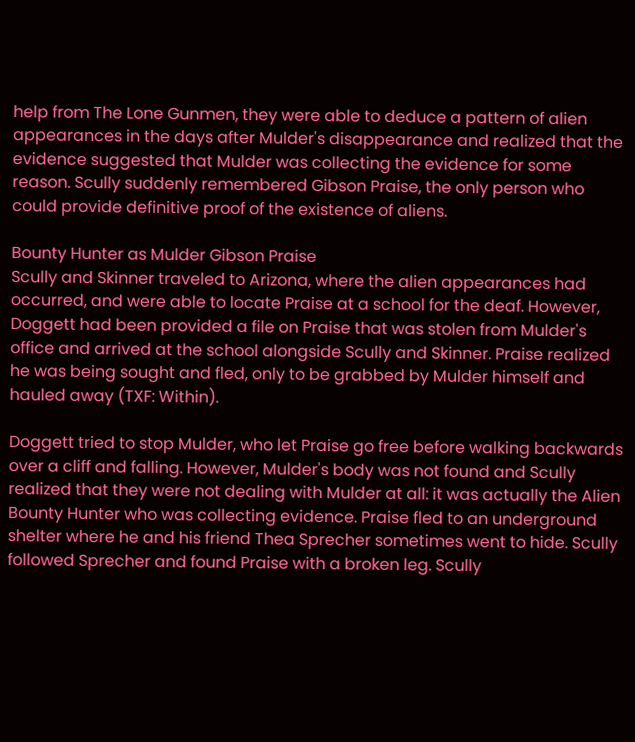help from The Lone Gunmen, they were able to deduce a pattern of alien appearances in the days after Mulder's disappearance and realized that the evidence suggested that Mulder was collecting the evidence for some reason. Scully suddenly remembered Gibson Praise, the only person who could provide definitive proof of the existence of aliens.

Bounty Hunter as Mulder Gibson Praise
Scully and Skinner traveled to Arizona, where the alien appearances had occurred, and were able to locate Praise at a school for the deaf. However, Doggett had been provided a file on Praise that was stolen from Mulder's office and arrived at the school alongside Scully and Skinner. Praise realized he was being sought and fled, only to be grabbed by Mulder himself and hauled away (TXF: Within).

Doggett tried to stop Mulder, who let Praise go free before walking backwards over a cliff and falling. However, Mulder's body was not found and Scully realized that they were not dealing with Mulder at all: it was actually the Alien Bounty Hunter who was collecting evidence. Praise fled to an underground shelter where he and his friend Thea Sprecher sometimes went to hide. Scully followed Sprecher and found Praise with a broken leg. Scully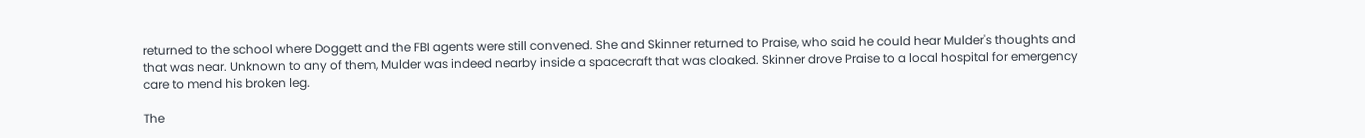returned to the school where Doggett and the FBI agents were still convened. She and Skinner returned to Praise, who said he could hear Mulder's thoughts and that was near. Unknown to any of them, Mulder was indeed nearby inside a spacecraft that was cloaked. Skinner drove Praise to a local hospital for emergency care to mend his broken leg.

The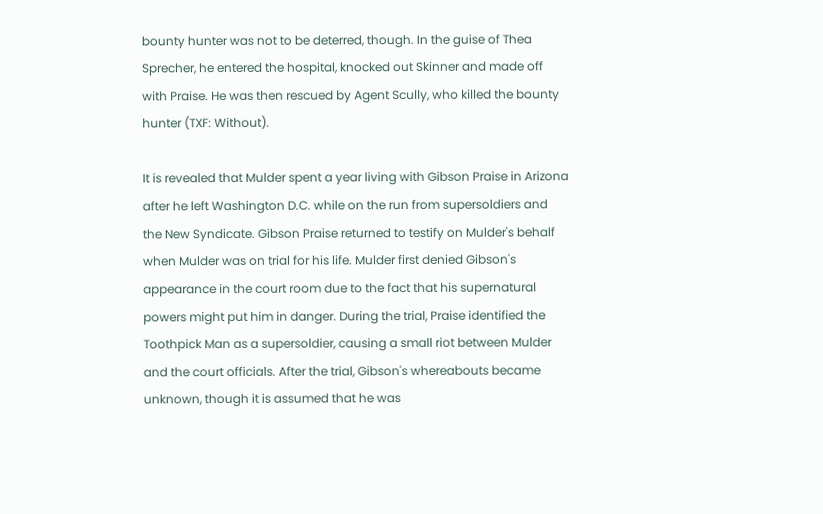bounty hunter was not to be deterred, though. In the guise of Thea Sprecher, he entered the hospital, knocked out Skinner and made off with Praise. He was then rescued by Agent Scully, who killed the bounty hunter (TXF: Without).

It is revealed that Mulder spent a year living with Gibson Praise in Arizona after he left Washington D.C. while on the run from supersoldiers and the New Syndicate. Gibson Praise returned to testify on Mulder's behalf when Mulder was on trial for his life. Mulder first denied Gibson's appearance in the court room due to the fact that his supernatural powers might put him in danger. During the trial, Praise identified the Toothpick Man as a supersoldier, causing a small riot between Mulder and the court officials. After the trial, Gibson's whereabouts became unknown, though it is assumed that he was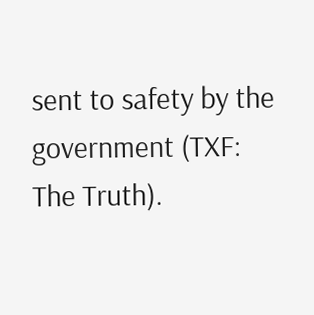sent to safety by the government (TXF: The Truth).